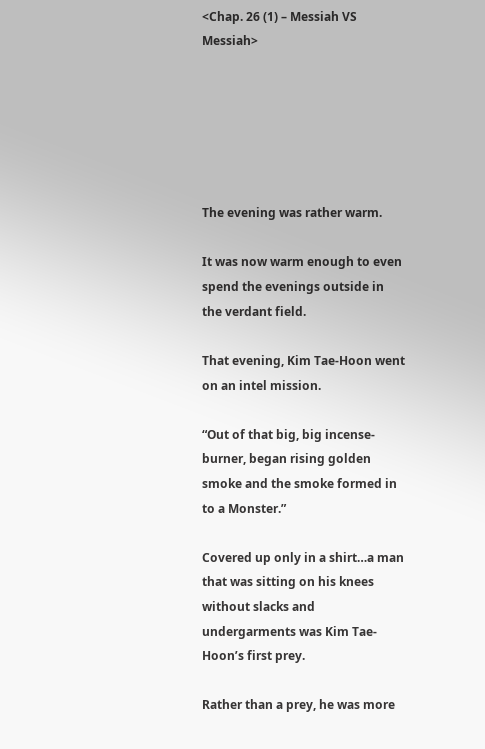<Chap. 26 (1) – Messiah VS Messiah>






The evening was rather warm.

It was now warm enough to even spend the evenings outside in the verdant field.

That evening, Kim Tae-Hoon went on an intel mission.

“Out of that big, big incense-burner, began rising golden smoke and the smoke formed in to a Monster.”

Covered up only in a shirt…a man that was sitting on his knees without slacks and undergarments was Kim Tae-Hoon’s first prey.

Rather than a prey, he was more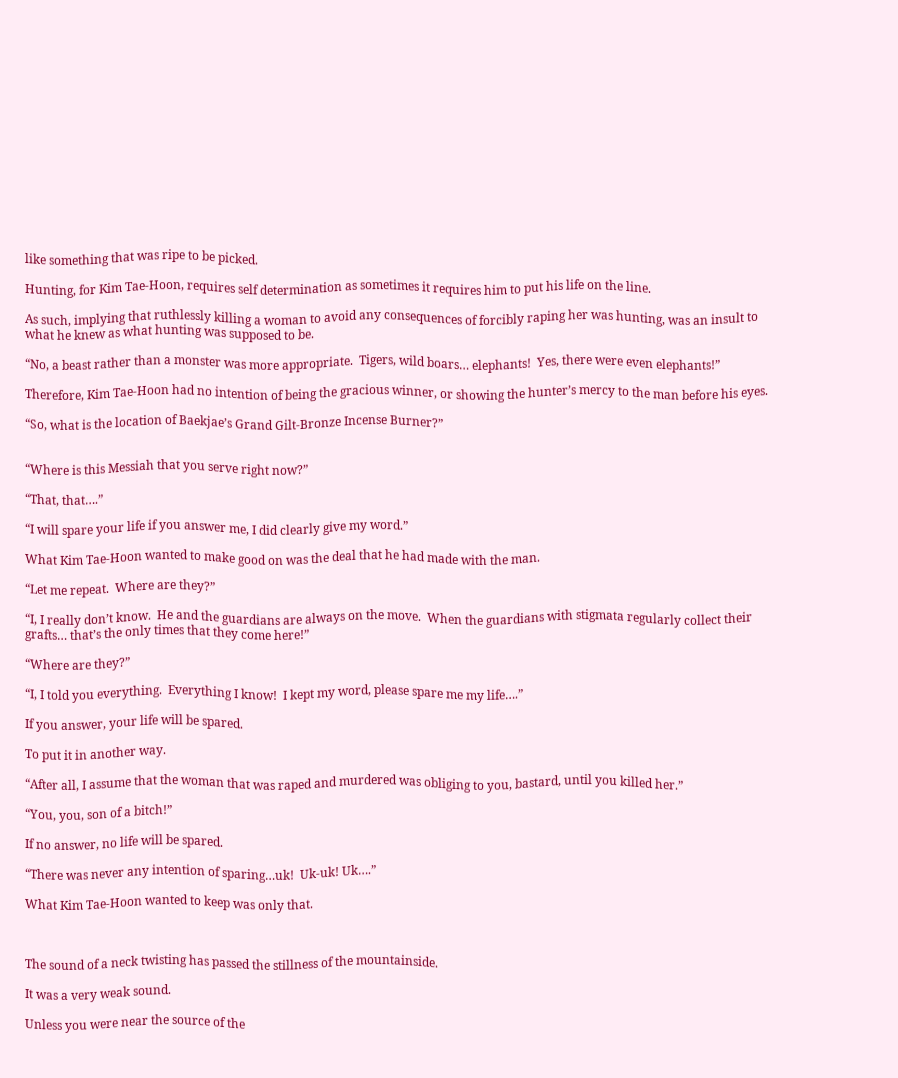like something that was ripe to be picked.

Hunting, for Kim Tae-Hoon, requires self determination as sometimes it requires him to put his life on the line.

As such, implying that ruthlessly killing a woman to avoid any consequences of forcibly raping her was hunting, was an insult to what he knew as what hunting was supposed to be.

“No, a beast rather than a monster was more appropriate.  Tigers, wild boars… elephants!  Yes, there were even elephants!”

Therefore, Kim Tae-Hoon had no intention of being the gracious winner, or showing the hunter’s mercy to the man before his eyes.

“So, what is the location of Baekjae’s Grand Gilt-Bronze Incense Burner?”


“Where is this Messiah that you serve right now?”

“That, that….”

“I will spare your life if you answer me, I did clearly give my word.”

What Kim Tae-Hoon wanted to make good on was the deal that he had made with the man.

“Let me repeat.  Where are they?”

“I, I really don’t know.  He and the guardians are always on the move.  When the guardians with stigmata regularly collect their grafts… that’s the only times that they come here!”

“Where are they?”

“I, I told you everything.  Everything I know!  I kept my word, please spare me my life….”

If you answer, your life will be spared.

To put it in another way.

“After all, I assume that the woman that was raped and murdered was obliging to you, bastard, until you killed her.”

“You, you, son of a bitch!”

If no answer, no life will be spared.

“There was never any intention of sparing…uk!  Uk-uk! Uk….”

What Kim Tae-Hoon wanted to keep was only that.



The sound of a neck twisting has passed the stillness of the mountainside.

It was a very weak sound.

Unless you were near the source of the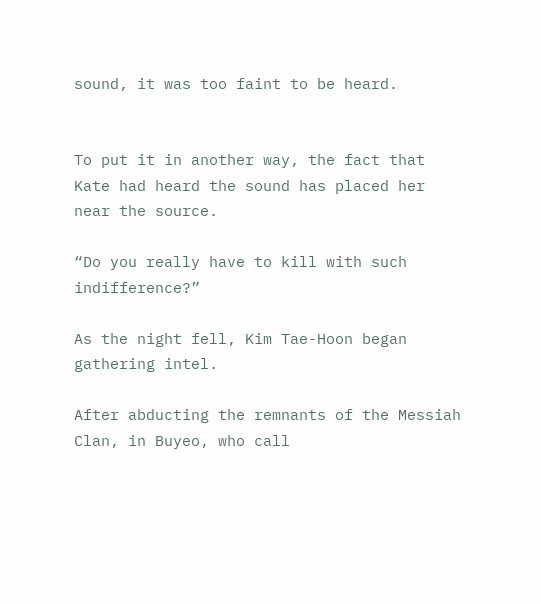sound, it was too faint to be heard.


To put it in another way, the fact that Kate had heard the sound has placed her near the source.

“Do you really have to kill with such indifference?”

As the night fell, Kim Tae-Hoon began gathering intel.

After abducting the remnants of the Messiah Clan, in Buyeo, who call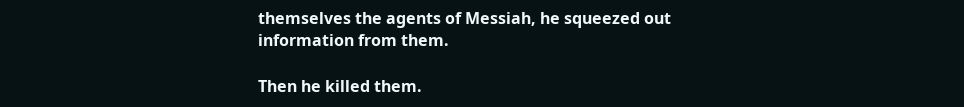themselves the agents of Messiah, he squeezed out information from them.

Then he killed them.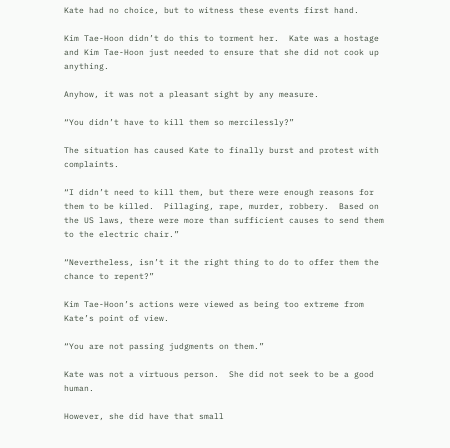Kate had no choice, but to witness these events first hand.

Kim Tae-Hoon didn’t do this to torment her.  Kate was a hostage and Kim Tae-Hoon just needed to ensure that she did not cook up anything.

Anyhow, it was not a pleasant sight by any measure.

“You didn’t have to kill them so mercilessly?”

The situation has caused Kate to finally burst and protest with complaints.

“I didn’t need to kill them, but there were enough reasons for them to be killed.  Pillaging, rape, murder, robbery.  Based on the US laws, there were more than sufficient causes to send them to the electric chair.”

“Nevertheless, isn’t it the right thing to do to offer them the chance to repent?”

Kim Tae-Hoon’s actions were viewed as being too extreme from Kate’s point of view.

“You are not passing judgments on them.”

Kate was not a virtuous person.  She did not seek to be a good human.

However, she did have that small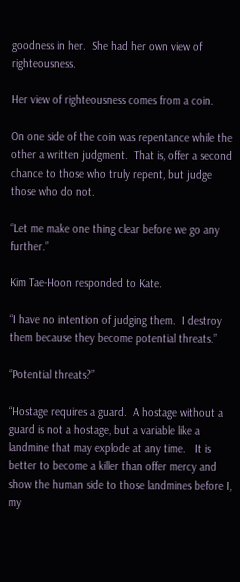goodness in her.  She had her own view of righteousness.

Her view of righteousness comes from a coin.

On one side of the coin was repentance while the other a written judgment.  That is, offer a second chance to those who truly repent, but judge those who do not.

“Let me make one thing clear before we go any further.”

Kim Tae-Hoon responded to Kate.

“I have no intention of judging them.  I destroy them because they become potential threats.”

“Potential threats?”

“Hostage requires a guard.  A hostage without a guard is not a hostage, but a variable like a landmine that may explode at any time.   It is better to become a killer than offer mercy and show the human side to those landmines before I, my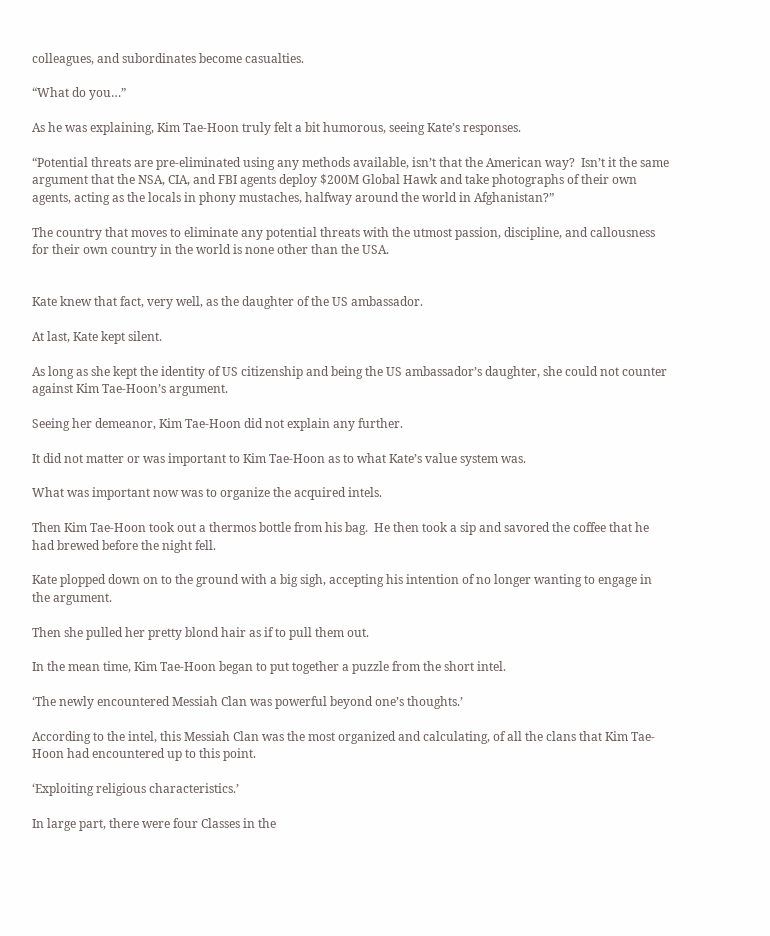colleagues, and subordinates become casualties.

“What do you…”

As he was explaining, Kim Tae-Hoon truly felt a bit humorous, seeing Kate’s responses.

“Potential threats are pre-eliminated using any methods available, isn’t that the American way?  Isn’t it the same argument that the NSA, CIA, and FBI agents deploy $200M Global Hawk and take photographs of their own agents, acting as the locals in phony mustaches, halfway around the world in Afghanistan?”

The country that moves to eliminate any potential threats with the utmost passion, discipline, and callousness for their own country in the world is none other than the USA.


Kate knew that fact, very well, as the daughter of the US ambassador.

At last, Kate kept silent.

As long as she kept the identity of US citizenship and being the US ambassador’s daughter, she could not counter against Kim Tae-Hoon’s argument.

Seeing her demeanor, Kim Tae-Hoon did not explain any further.

It did not matter or was important to Kim Tae-Hoon as to what Kate’s value system was.

What was important now was to organize the acquired intels.

Then Kim Tae-Hoon took out a thermos bottle from his bag.  He then took a sip and savored the coffee that he had brewed before the night fell.

Kate plopped down on to the ground with a big sigh, accepting his intention of no longer wanting to engage in the argument.

Then she pulled her pretty blond hair as if to pull them out.

In the mean time, Kim Tae-Hoon began to put together a puzzle from the short intel.

‘The newly encountered Messiah Clan was powerful beyond one’s thoughts.’

According to the intel, this Messiah Clan was the most organized and calculating, of all the clans that Kim Tae-Hoon had encountered up to this point.

‘Exploiting religious characteristics.’

In large part, there were four Classes in the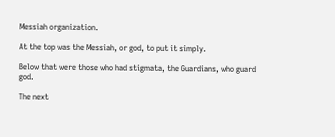Messiah organization.

At the top was the Messiah, or god, to put it simply.

Below that were those who had stigmata, the Guardians, who guard god.

The next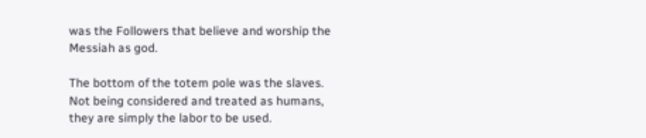was the Followers that believe and worship the Messiah as god.

The bottom of the totem pole was the slaves.  Not being considered and treated as humans, they are simply the labor to be used.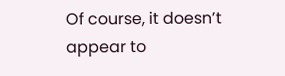Of course, it doesn’t appear to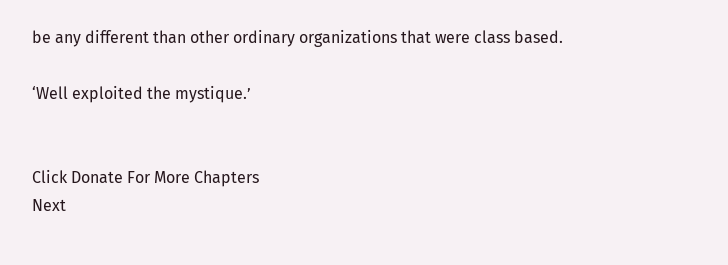be any different than other ordinary organizations that were class based.

‘Well exploited the mystique.’


Click Donate For More Chapters
Next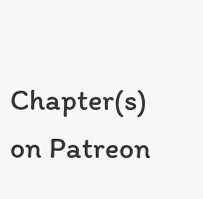Chapter(s) on Patreon